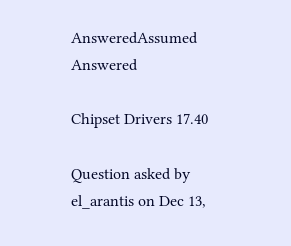AnsweredAssumed Answered

Chipset Drivers 17.40

Question asked by el_arantis on Dec 13,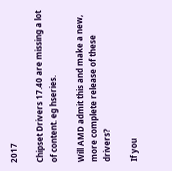2017

Chipset Drivers 17.40 are missing a lot of content. eg hseries.

Will AMD admit this and make a new, more complete release of these drivers?

If you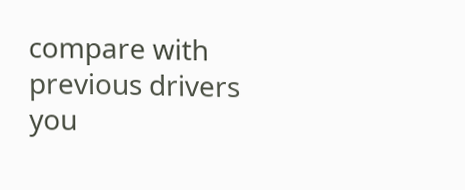compare with previous drivers you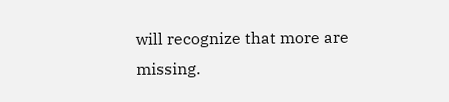will recognize that more are missing.